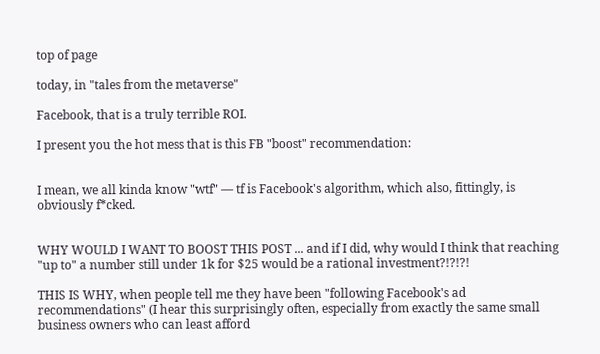top of page

today, in "tales from the metaverse"

Facebook, that is a truly terrible ROI.

I present you the hot mess that is this FB "boost" recommendation:


I mean, we all kinda know "wtf" –– tf is Facebook's algorithm, which also, fittingly, is obviously f*cked.


WHY WOULD I WANT TO BOOST THIS POST ... and if I did, why would I think that reaching "up to" a number still under 1k for $25 would be a rational investment?!?!?!

THIS IS WHY, when people tell me they have been "following Facebook's ad recommendations" (I hear this surprisingly often, especially from exactly the same small business owners who can least afford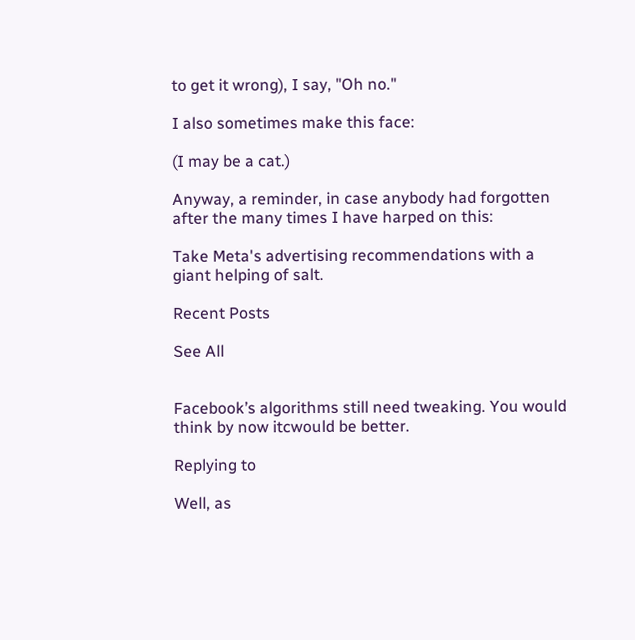to get it wrong), I say, "Oh no."

I also sometimes make this face:

(I may be a cat.)

Anyway, a reminder, in case anybody had forgotten after the many times I have harped on this:

Take Meta's advertising recommendations with a giant helping of salt.

Recent Posts

See All


Facebook’s algorithms still need tweaking. You would think by now itcwould be better.

Replying to

Well, as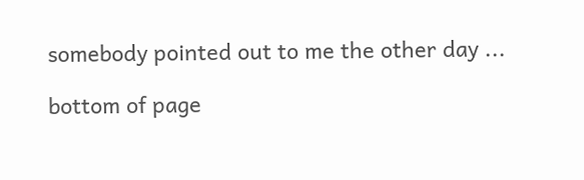somebody pointed out to me the other day ...

bottom of page